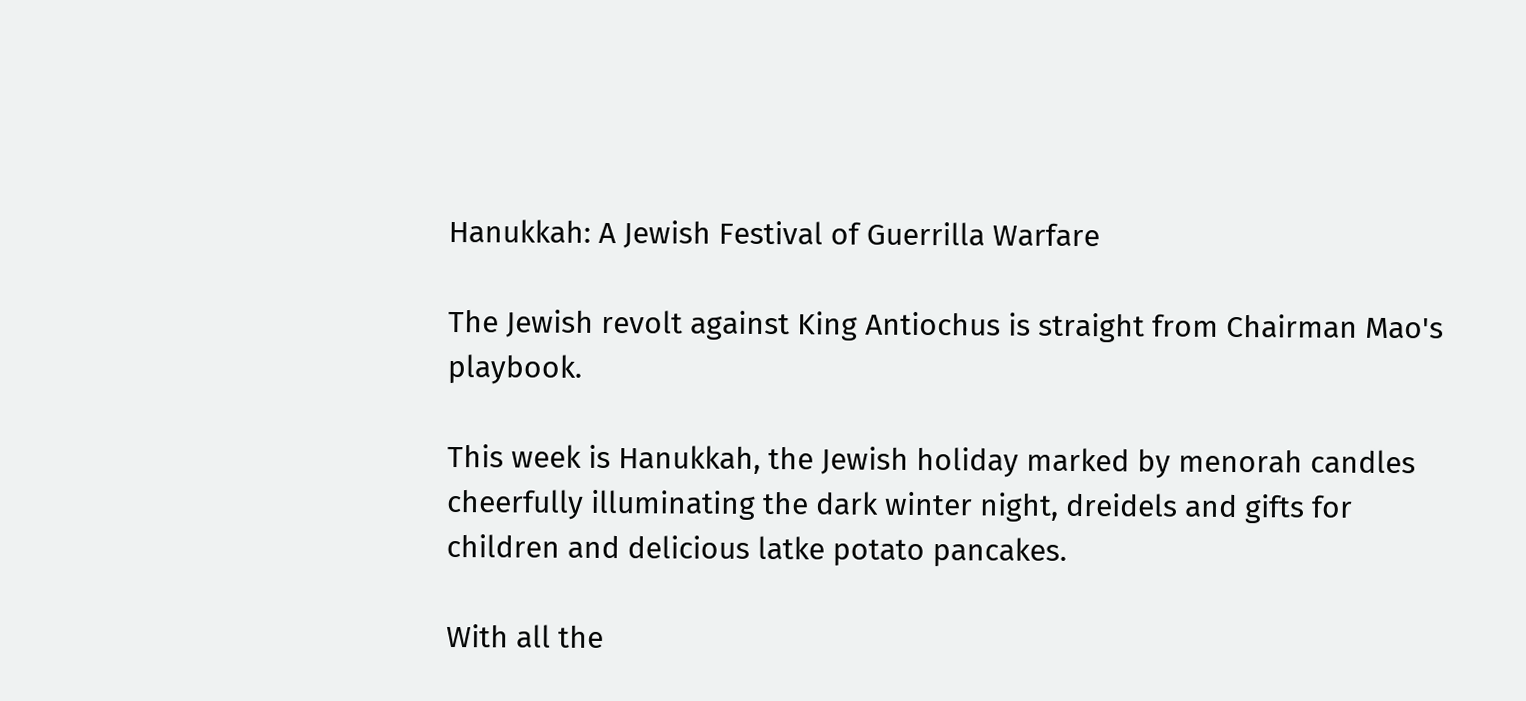Hanukkah: A Jewish Festival of Guerrilla Warfare

The Jewish revolt against King Antiochus is straight from Chairman Mao's playbook.

This week is Hanukkah, the Jewish holiday marked by menorah candles cheerfully illuminating the dark winter night, dreidels and gifts for children and delicious latke potato pancakes.

With all the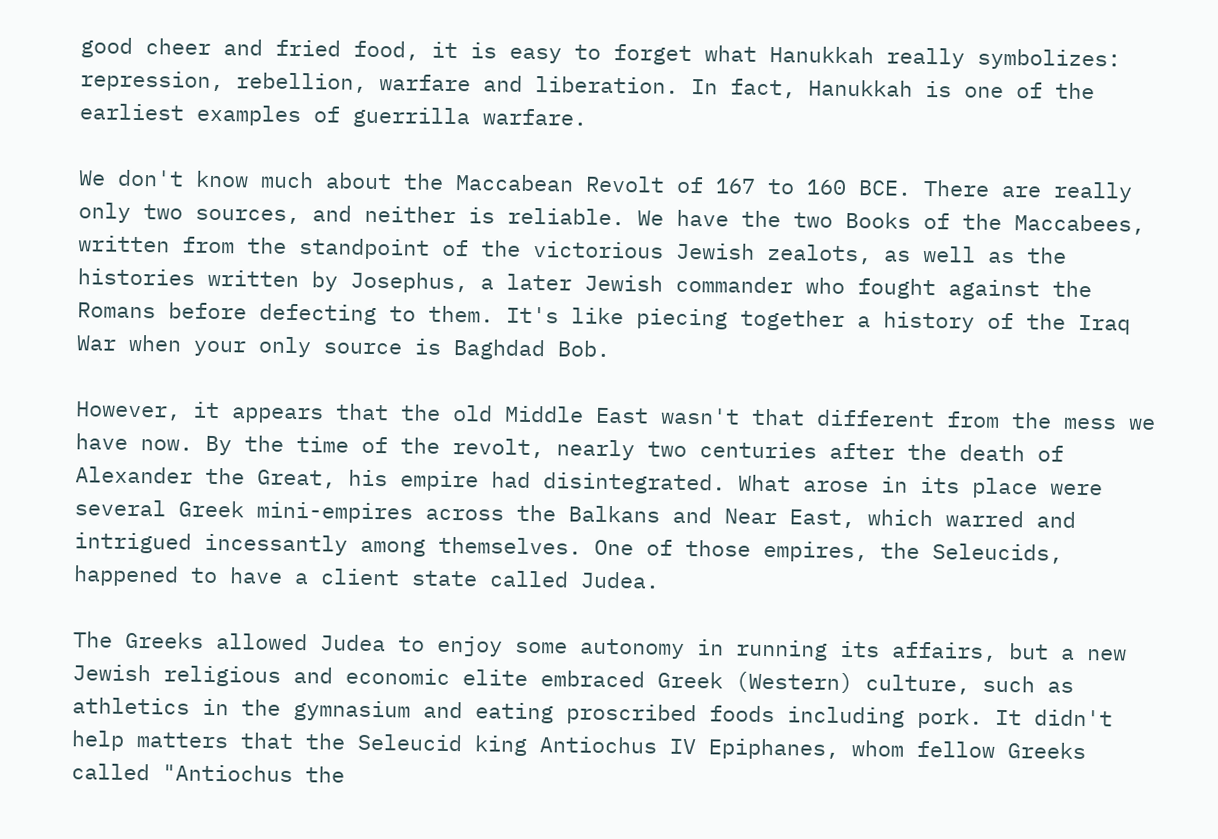good cheer and fried food, it is easy to forget what Hanukkah really symbolizes: repression, rebellion, warfare and liberation. In fact, Hanukkah is one of the earliest examples of guerrilla warfare.

We don't know much about the Maccabean Revolt of 167 to 160 BCE. There are really only two sources, and neither is reliable. We have the two Books of the Maccabees, written from the standpoint of the victorious Jewish zealots, as well as the histories written by Josephus, a later Jewish commander who fought against the Romans before defecting to them. It's like piecing together a history of the Iraq War when your only source is Baghdad Bob.

However, it appears that the old Middle East wasn't that different from the mess we have now. By the time of the revolt, nearly two centuries after the death of Alexander the Great, his empire had disintegrated. What arose in its place were several Greek mini-empires across the Balkans and Near East, which warred and intrigued incessantly among themselves. One of those empires, the Seleucids, happened to have a client state called Judea.

The Greeks allowed Judea to enjoy some autonomy in running its affairs, but a new Jewish religious and economic elite embraced Greek (Western) culture, such as athletics in the gymnasium and eating proscribed foods including pork. It didn't help matters that the Seleucid king Antiochus IV Epiphanes, whom fellow Greeks called "Antiochus the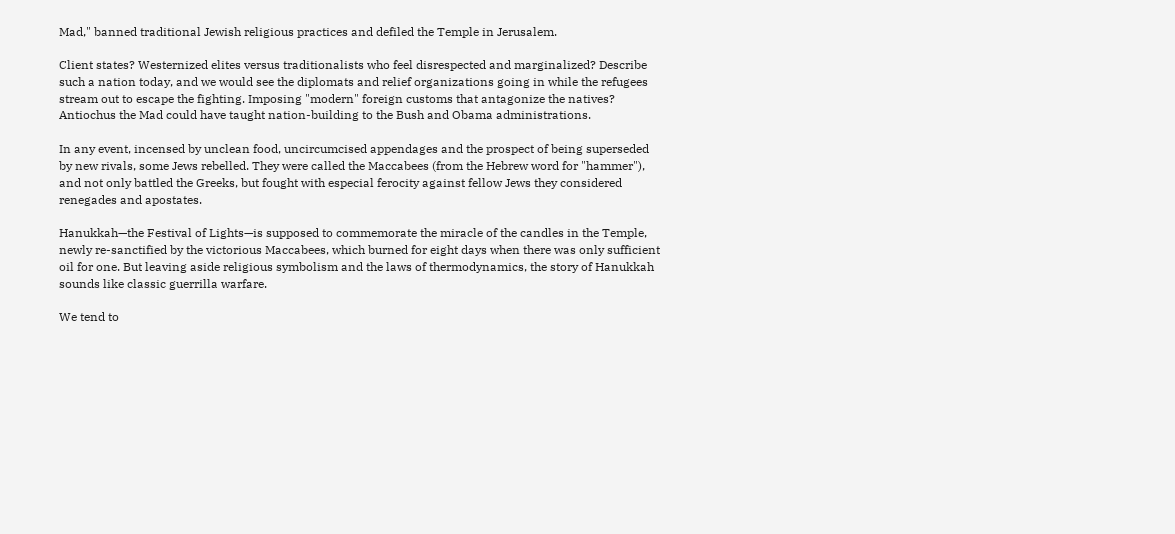Mad," banned traditional Jewish religious practices and defiled the Temple in Jerusalem.

Client states? Westernized elites versus traditionalists who feel disrespected and marginalized? Describe such a nation today, and we would see the diplomats and relief organizations going in while the refugees stream out to escape the fighting. Imposing "modern" foreign customs that antagonize the natives? Antiochus the Mad could have taught nation-building to the Bush and Obama administrations.

In any event, incensed by unclean food, uncircumcised appendages and the prospect of being superseded by new rivals, some Jews rebelled. They were called the Maccabees (from the Hebrew word for "hammer"), and not only battled the Greeks, but fought with especial ferocity against fellow Jews they considered renegades and apostates.

Hanukkah—the Festival of Lights—is supposed to commemorate the miracle of the candles in the Temple, newly re-sanctified by the victorious Maccabees, which burned for eight days when there was only sufficient oil for one. But leaving aside religious symbolism and the laws of thermodynamics, the story of Hanukkah sounds like classic guerrilla warfare.

We tend to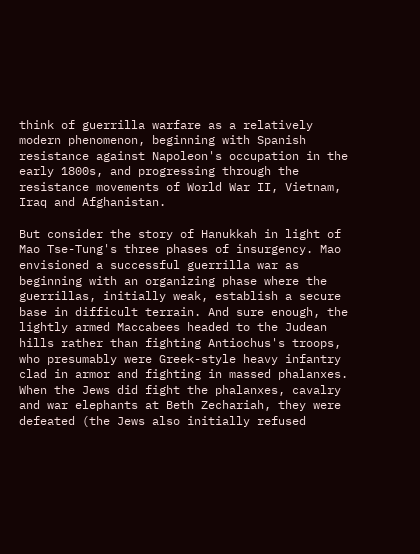think of guerrilla warfare as a relatively modern phenomenon, beginning with Spanish resistance against Napoleon's occupation in the early 1800s, and progressing through the resistance movements of World War II, Vietnam, Iraq and Afghanistan.

But consider the story of Hanukkah in light of Mao Tse-Tung's three phases of insurgency. Mao envisioned a successful guerrilla war as beginning with an organizing phase where the guerrillas, initially weak, establish a secure base in difficult terrain. And sure enough, the lightly armed Maccabees headed to the Judean hills rather than fighting Antiochus's troops, who presumably were Greek-style heavy infantry clad in armor and fighting in massed phalanxes. When the Jews did fight the phalanxes, cavalry and war elephants at Beth Zechariah, they were defeated (the Jews also initially refused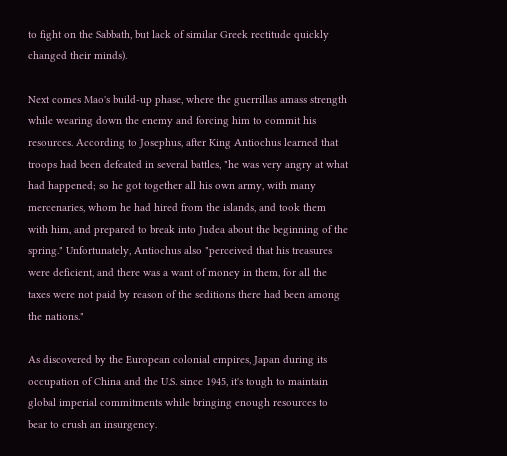to fight on the Sabbath, but lack of similar Greek rectitude quickly changed their minds).

Next comes Mao's build-up phase, where the guerrillas amass strength while wearing down the enemy and forcing him to commit his resources. According to Josephus, after King Antiochus learned that troops had been defeated in several battles, "he was very angry at what had happened; so he got together all his own army, with many mercenaries, whom he had hired from the islands, and took them with him, and prepared to break into Judea about the beginning of the spring." Unfortunately, Antiochus also "perceived that his treasures were deficient, and there was a want of money in them, for all the taxes were not paid by reason of the seditions there had been among the nations."

As discovered by the European colonial empires, Japan during its occupation of China and the U.S. since 1945, it's tough to maintain global imperial commitments while bringing enough resources to bear to crush an insurgency.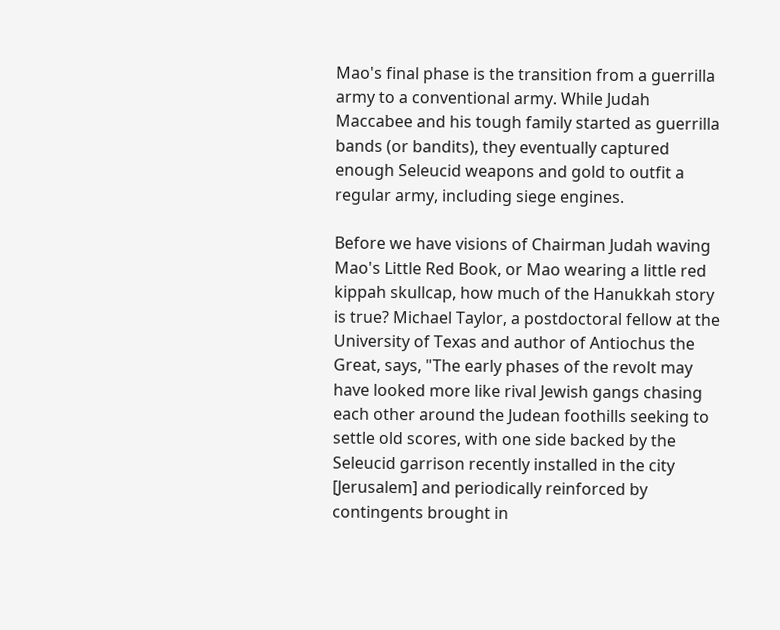Mao's final phase is the transition from a guerrilla army to a conventional army. While Judah Maccabee and his tough family started as guerrilla bands (or bandits), they eventually captured enough Seleucid weapons and gold to outfit a regular army, including siege engines.

Before we have visions of Chairman Judah waving Mao's Little Red Book, or Mao wearing a little red kippah skullcap, how much of the Hanukkah story is true? Michael Taylor, a postdoctoral fellow at the University of Texas and author of Antiochus the Great, says, "The early phases of the revolt may have looked more like rival Jewish gangs chasing each other around the Judean foothills seeking to settle old scores, with one side backed by the Seleucid garrison recently installed in the city [Jerusalem] and periodically reinforced by contingents brought in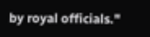by royal officials."